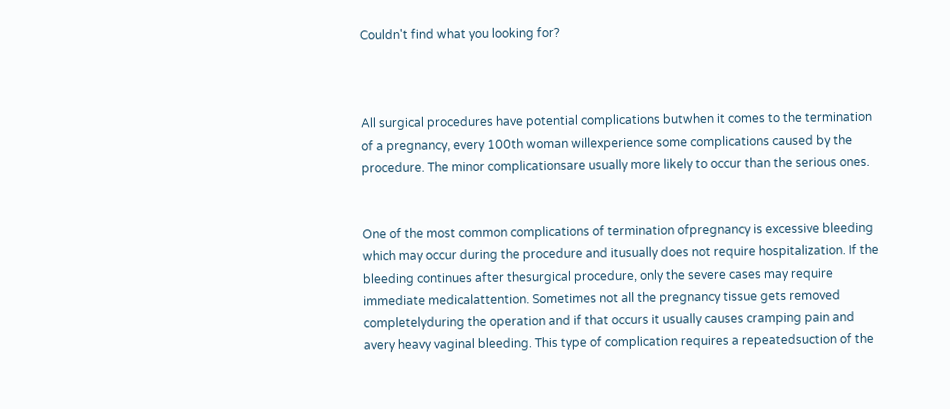Couldn't find what you looking for?



All surgical procedures have potential complications butwhen it comes to the termination of a pregnancy, every 100th woman willexperience some complications caused by the procedure. The minor complicationsare usually more likely to occur than the serious ones.


One of the most common complications of termination ofpregnancy is excessive bleeding which may occur during the procedure and itusually does not require hospitalization. If the bleeding continues after thesurgical procedure, only the severe cases may require immediate medicalattention. Sometimes not all the pregnancy tissue gets removed completelyduring the operation and if that occurs it usually causes cramping pain and avery heavy vaginal bleeding. This type of complication requires a repeatedsuction of the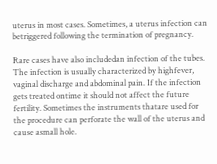uterus in most cases. Sometimes, a uterus infection can betriggered following the termination of pregnancy.

Rare cases have also includedan infection of the tubes. The infection is usually characterized by highfever, vaginal discharge and abdominal pain. If the infection gets treated ontime it should not affect the future fertility. Sometimes the instruments thatare used for the procedure can perforate the wall of the uterus and cause asmall hole.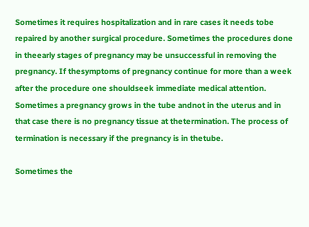Sometimes it requires hospitalization and in rare cases it needs tobe repaired by another surgical procedure. Sometimes the procedures done in theearly stages of pregnancy may be unsuccessful in removing the pregnancy. If thesymptoms of pregnancy continue for more than a week after the procedure one shouldseek immediate medical attention. Sometimes a pregnancy grows in the tube andnot in the uterus and in that case there is no pregnancy tissue at thetermination. The process of termination is necessary if the pregnancy is in thetube.

Sometimes the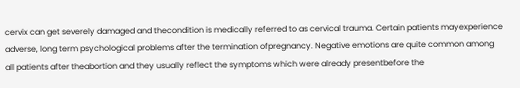cervix can get severely damaged and thecondition is medically referred to as cervical trauma. Certain patients mayexperience adverse, long term psychological problems after the termination ofpregnancy. Negative emotions are quite common among all patients after theabortion and they usually reflect the symptoms which were already presentbefore the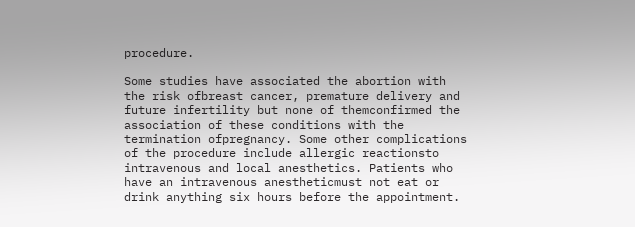procedure.

Some studies have associated the abortion with the risk ofbreast cancer, premature delivery and future infertility but none of themconfirmed the association of these conditions with the termination ofpregnancy. Some other complications of the procedure include allergic reactionsto intravenous and local anesthetics. Patients who have an intravenous anestheticmust not eat or drink anything six hours before the appointment.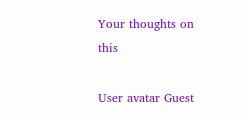Your thoughts on this

User avatar Guest